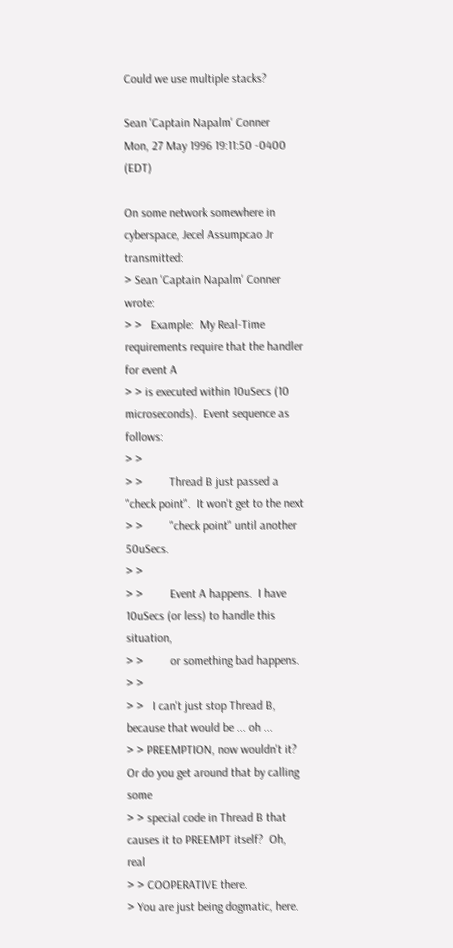Could we use multiple stacks?

Sean 'Captain Napalm' Conner
Mon, 27 May 1996 19:11:50 -0400 (EDT)

On some network somewhere in cyberspace, Jecel Assumpcao Jr transmitted:
> Sean 'Captain Napalm' Conner wrote:
> >   Example:  My Real-Time requirements require that the handler for event A
> > is executed within 10uSecs (10 microseconds).  Event sequence as follows:
> >
> >         Thread B just passed a "check point".  It won't get to the next
> >         "check point" until another 50uSecs.
> >
> >         Event A happens.  I have 10uSecs (or less) to handle this situation,
> >         or something bad happens.
> >
> >   I can't just stop Thread B, because that would be ... oh ...
> > PREEMPTION, now wouldn't it?  Or do you get around that by calling some
> > special code in Thread B that causes it to PREEMPT itself?  Oh, real
> > COOPERATIVE there.
> You are just being dogmatic, here.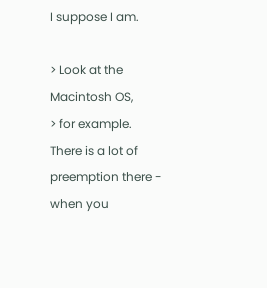I suppose I am.

> Look at the Macintosh OS,
> for example. There is a lot of preemption there - when you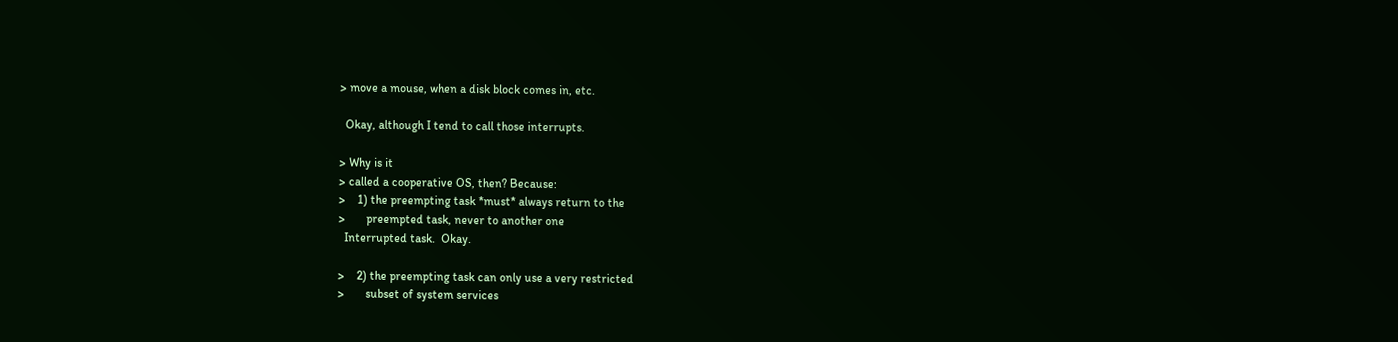> move a mouse, when a disk block comes in, etc.

  Okay, although I tend to call those interrupts.

> Why is it
> called a cooperative OS, then? Because:
>    1) the preempting task *must* always return to the
>       preempted task, never to another one
  Interrupted task.  Okay.

>    2) the preempting task can only use a very restricted
>       subset of system services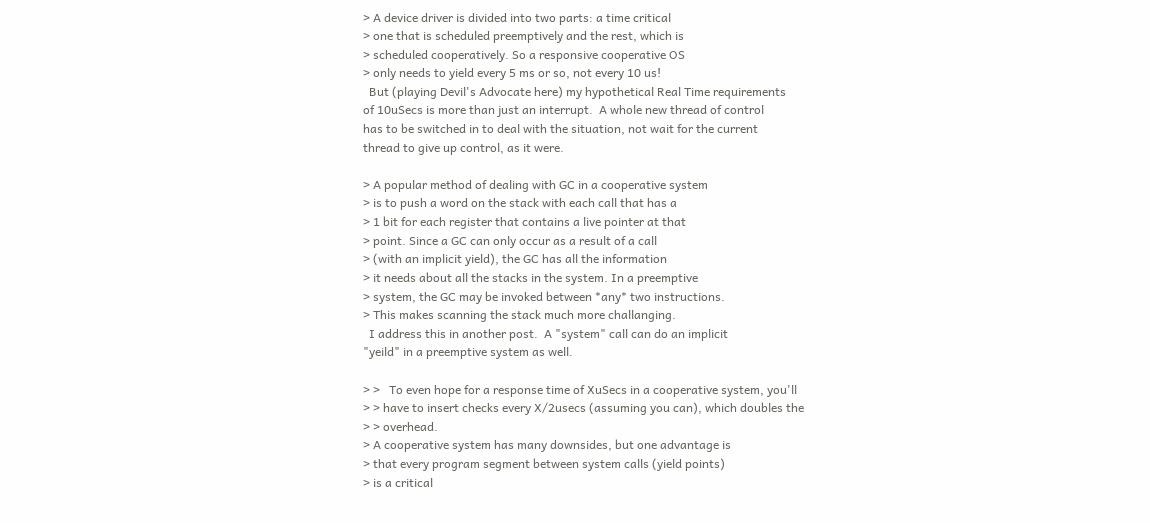> A device driver is divided into two parts: a time critical
> one that is scheduled preemptively and the rest, which is
> scheduled cooperatively. So a responsive cooperative OS
> only needs to yield every 5 ms or so, not every 10 us!
  But (playing Devil's Advocate here) my hypothetical Real Time requirements
of 10uSecs is more than just an interrupt.  A whole new thread of control
has to be switched in to deal with the situation, not wait for the current
thread to give up control, as it were.

> A popular method of dealing with GC in a cooperative system
> is to push a word on the stack with each call that has a
> 1 bit for each register that contains a live pointer at that
> point. Since a GC can only occur as a result of a call
> (with an implicit yield), the GC has all the information
> it needs about all the stacks in the system. In a preemptive
> system, the GC may be invoked between *any* two instructions.
> This makes scanning the stack much more challanging.
  I address this in another post.  A "system" call can do an implicit
"yeild" in a preemptive system as well.

> >   To even hope for a response time of XuSecs in a cooperative system, you'll
> > have to insert checks every X/2usecs (assuming you can), which doubles the
> > overhead.
> A cooperative system has many downsides, but one advantage is
> that every program segment between system calls (yield points)
> is a critical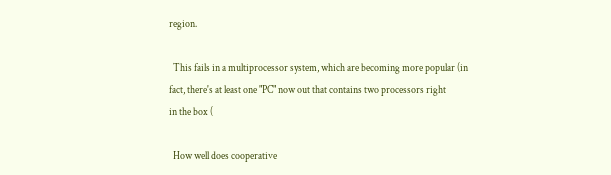region.

  This fails in a multiprocessor system, which are becoming more popular (in
fact, there's at least one "PC" now out that contains two processors right
in the box (

  How well does cooperative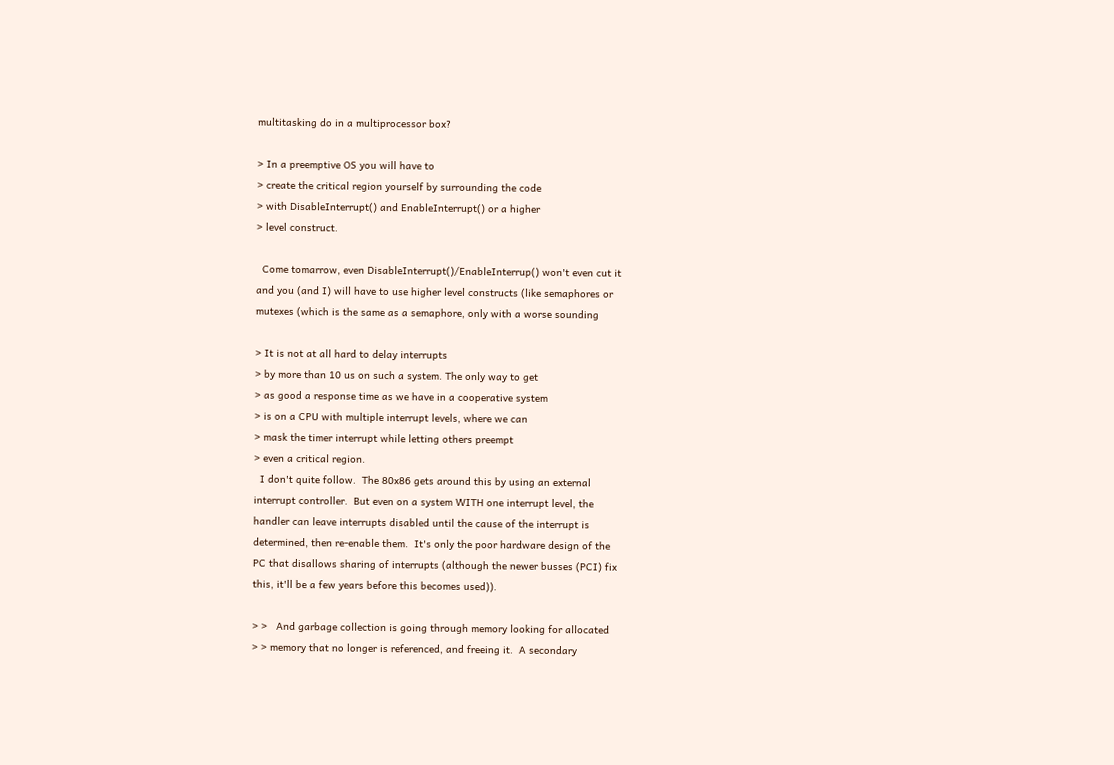multitasking do in a multiprocessor box?

> In a preemptive OS you will have to
> create the critical region yourself by surrounding the code
> with DisableInterrupt() and EnableInterrupt() or a higher
> level construct.

  Come tomarrow, even DisableInterrupt()/EnableInterrup() won't even cut it
and you (and I) will have to use higher level constructs (like semaphores or
mutexes (which is the same as a semaphore, only with a worse sounding

> It is not at all hard to delay interrupts
> by more than 10 us on such a system. The only way to get
> as good a response time as we have in a cooperative system
> is on a CPU with multiple interrupt levels, where we can
> mask the timer interrupt while letting others preempt
> even a critical region.
  I don't quite follow.  The 80x86 gets around this by using an external
interrupt controller.  But even on a system WITH one interrupt level, the
handler can leave interrupts disabled until the cause of the interrupt is
determined, then re-enable them.  It's only the poor hardware design of the
PC that disallows sharing of interrupts (although the newer busses (PCI) fix
this, it'll be a few years before this becomes used)).

> >   And garbage collection is going through memory looking for allocated
> > memory that no longer is referenced, and freeing it.  A secondary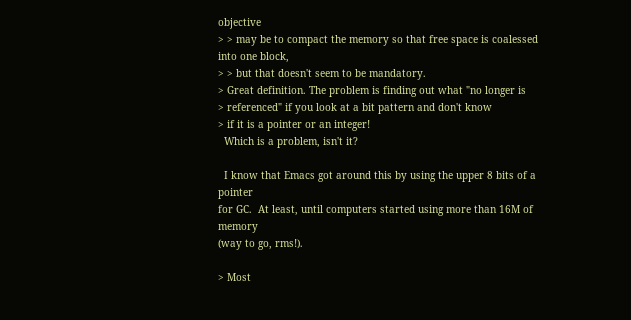objective
> > may be to compact the memory so that free space is coalessed into one block,
> > but that doesn't seem to be mandatory.
> Great definition. The problem is finding out what "no longer is
> referenced" if you look at a bit pattern and don't know
> if it is a pointer or an integer!
  Which is a problem, isn't it?

  I know that Emacs got around this by using the upper 8 bits of a pointer
for GC.  At least, until computers started using more than 16M of memory
(way to go, rms!).

> Most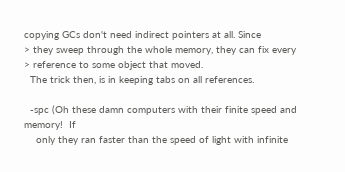copying GCs don't need indirect pointers at all. Since
> they sweep through the whole memory, they can fix every
> reference to some object that moved.
  The trick then, is in keeping tabs on all references.

  -spc (Oh these damn computers with their finite speed and memory!  If
    only they ran faster than the speed of light with infinite